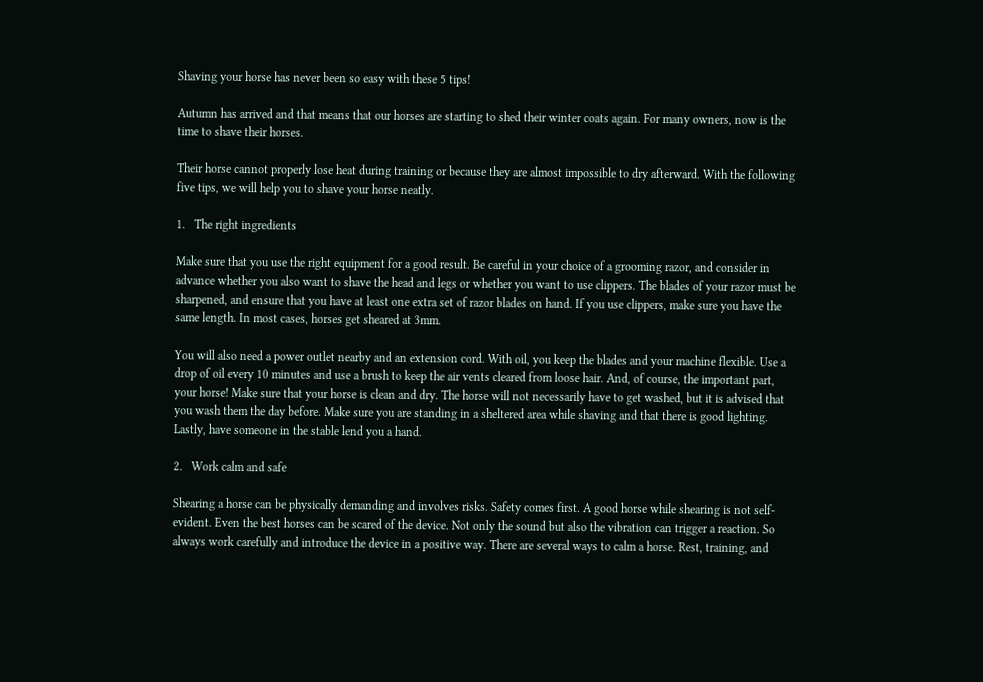Shaving your horse has never been so easy with these 5 tips!

Autumn has arrived and that means that our horses are starting to shed their winter coats again. For many owners, now is the time to shave their horses.

Their horse cannot properly lose heat during training or because they are almost impossible to dry afterward. With the following five tips, we will help you to shave your horse neatly.

1.   The right ingredients

Make sure that you use the right equipment for a good result. Be careful in your choice of a grooming razor, and consider in advance whether you also want to shave the head and legs or whether you want to use clippers. The blades of your razor must be sharpened, and ensure that you have at least one extra set of razor blades on hand. If you use clippers, make sure you have the same length. In most cases, horses get sheared at 3mm.

You will also need a power outlet nearby and an extension cord. With oil, you keep the blades and your machine flexible. Use a drop of oil every 10 minutes and use a brush to keep the air vents cleared from loose hair. And, of course, the important part, your horse! Make sure that your horse is clean and dry. The horse will not necessarily have to get washed, but it is advised that you wash them the day before. Make sure you are standing in a sheltered area while shaving and that there is good lighting. Lastly, have someone in the stable lend you a hand.

2.   Work calm and safe

Shearing a horse can be physically demanding and involves risks. Safety comes first. A good horse while shearing is not self-evident. Even the best horses can be scared of the device. Not only the sound but also the vibration can trigger a reaction. So always work carefully and introduce the device in a positive way. There are several ways to calm a horse. Rest, training, and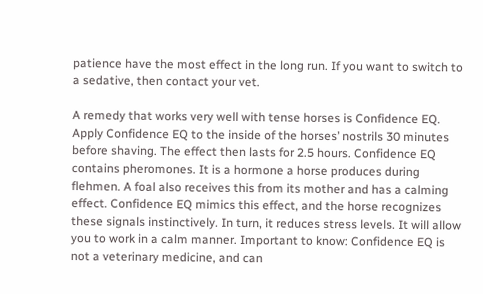patience have the most effect in the long run. If you want to switch to a sedative, then contact your vet.

A remedy that works very well with tense horses is Confidence EQ. Apply Confidence EQ to the inside of the horses’ nostrils 30 minutes before shaving. The effect then lasts for 2.5 hours. Confidence EQ contains pheromones. It is a hormone a horse produces during flehmen. A foal also receives this from its mother and has a calming effect. Confidence EQ mimics this effect, and the horse recognizes these signals instinctively. In turn, it reduces stress levels. It will allow you to work in a calm manner. Important to know: Confidence EQ is not a veterinary medicine, and can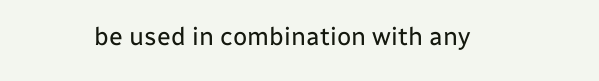be used in combination with any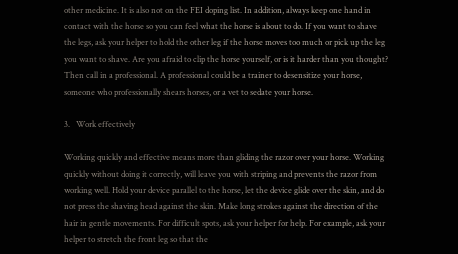other medicine. It is also not on the FEI doping list. In addition, always keep one hand in contact with the horse so you can feel what the horse is about to do. If you want to shave the legs, ask your helper to hold the other leg if the horse moves too much or pick up the leg you want to shave. Are you afraid to clip the horse yourself, or is it harder than you thought? Then call in a professional. A professional could be a trainer to desensitize your horse, someone who professionally shears horses, or a vet to sedate your horse.

3.   Work effectively

Working quickly and effective means more than gliding the razor over your horse. Working quickly without doing it correctly, will leave you with striping and prevents the razor from working well. Hold your device parallel to the horse, let the device glide over the skin, and do not press the shaving head against the skin. Make long strokes against the direction of the hair in gentle movements. For difficult spots, ask your helper for help. For example, ask your helper to stretch the front leg so that the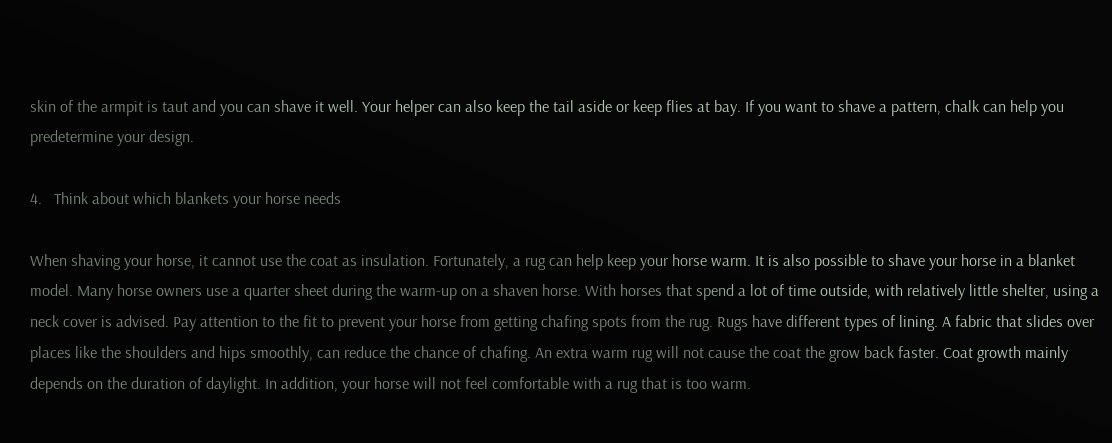skin of the armpit is taut and you can shave it well. Your helper can also keep the tail aside or keep flies at bay. If you want to shave a pattern, chalk can help you predetermine your design.

4.   Think about which blankets your horse needs

When shaving your horse, it cannot use the coat as insulation. Fortunately, a rug can help keep your horse warm. It is also possible to shave your horse in a blanket model. Many horse owners use a quarter sheet during the warm-up on a shaven horse. With horses that spend a lot of time outside, with relatively little shelter, using a neck cover is advised. Pay attention to the fit to prevent your horse from getting chafing spots from the rug. Rugs have different types of lining. A fabric that slides over places like the shoulders and hips smoothly, can reduce the chance of chafing. An extra warm rug will not cause the coat the grow back faster. Coat growth mainly depends on the duration of daylight. In addition, your horse will not feel comfortable with a rug that is too warm.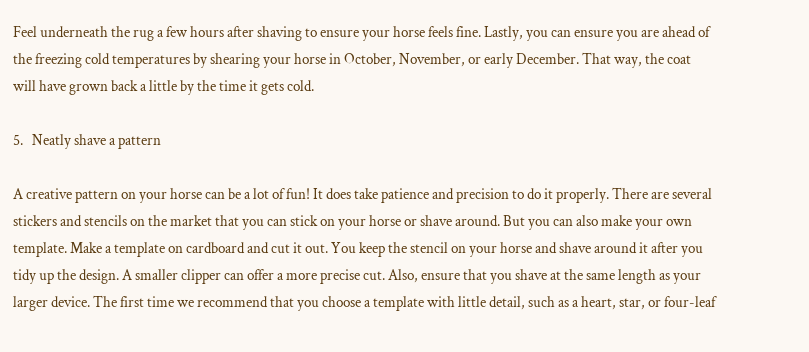Feel underneath the rug a few hours after shaving to ensure your horse feels fine. Lastly, you can ensure you are ahead of the freezing cold temperatures by shearing your horse in October, November, or early December. That way, the coat will have grown back a little by the time it gets cold.

5.   Neatly shave a pattern

A creative pattern on your horse can be a lot of fun! It does take patience and precision to do it properly. There are several stickers and stencils on the market that you can stick on your horse or shave around. But you can also make your own template. Make a template on cardboard and cut it out. You keep the stencil on your horse and shave around it after you tidy up the design. A smaller clipper can offer a more precise cut. Also, ensure that you shave at the same length as your larger device. The first time we recommend that you choose a template with little detail, such as a heart, star, or four-leaf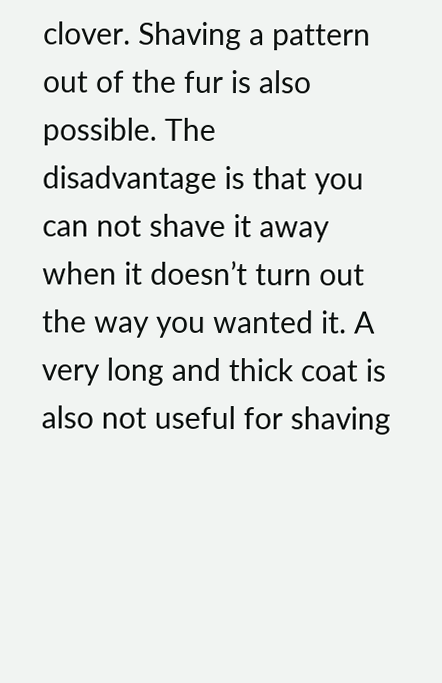clover. Shaving a pattern out of the fur is also possible. The disadvantage is that you can not shave it away when it doesn’t turn out the way you wanted it. A very long and thick coat is also not useful for shaving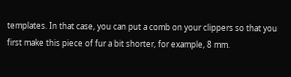templates. In that case, you can put a comb on your clippers so that you first make this piece of fur a bit shorter, for example, 8 mm.